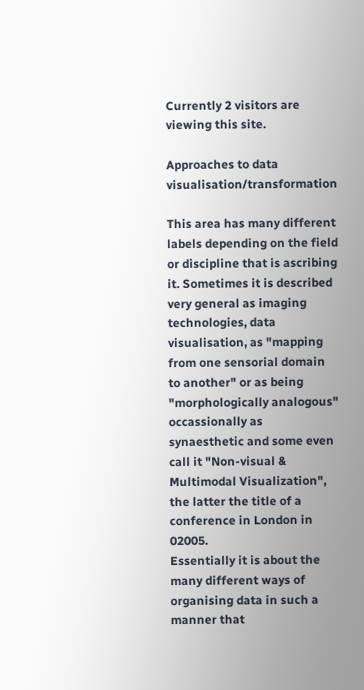Currently 2 visitors are viewing this site.

Approaches to data visualisation/transformation

This area has many different labels depending on the field or discipline that is ascribing it. Sometimes it is described very general as imaging technologies, data visualisation, as "mapping from one sensorial domain to another" or as being "morphologically analogous" occassionally as synaesthetic and some even call it "Non-visual & Multimodal Visualization", the latter the title of a conference in London in 02005.
Essentially it is about the many different ways of organising data in such a manner that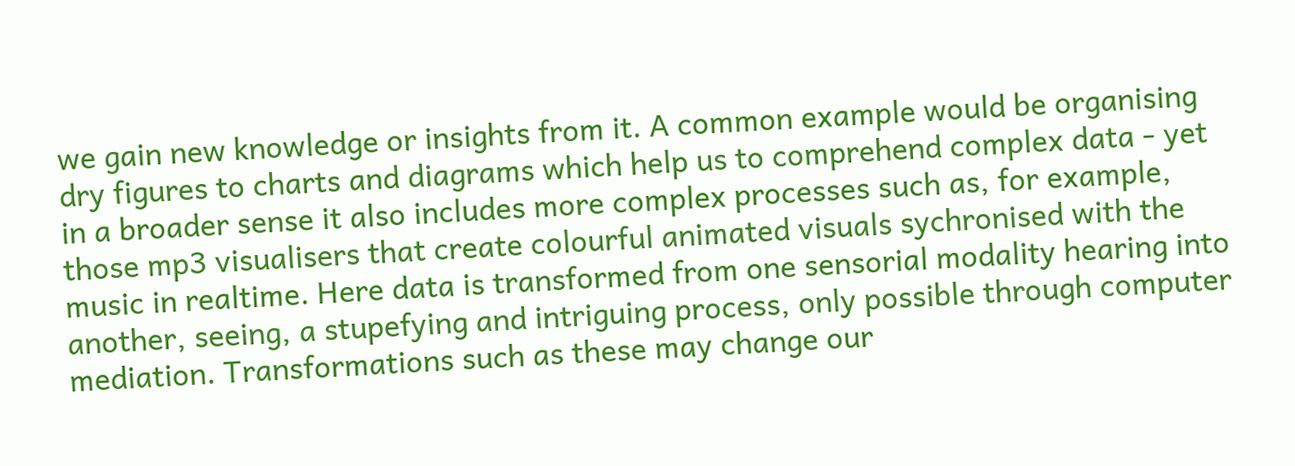we gain new knowledge or insights from it. A common example would be organising dry figures to charts and diagrams which help us to comprehend complex data - yet in a broader sense it also includes more complex processes such as, for example, those mp3 visualisers that create colourful animated visuals sychronised with the music in realtime. Here data is transformed from one sensorial modality hearing into another, seeing, a stupefying and intriguing process, only possible through computer mediation. Transformations such as these may change our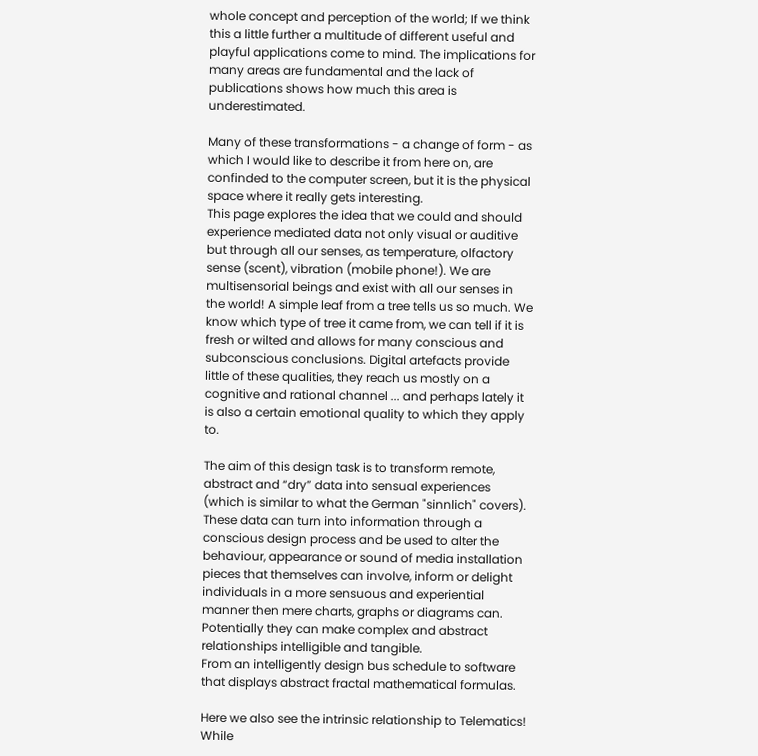whole concept and perception of the world; If we think this a little further a multitude of different useful and playful applications come to mind. The implications for many areas are fundamental and the lack of publications shows how much this area is underestimated.

Many of these transformations - a change of form - as which I would like to describe it from here on, are confinded to the computer screen, but it is the physical space where it really gets interesting.
This page explores the idea that we could and should experience mediated data not only visual or auditive but through all our senses, as temperature, olfactory sense (scent), vibration (mobile phone!). We are multisensorial beings and exist with all our senses in the world! A simple leaf from a tree tells us so much. We know which type of tree it came from, we can tell if it is fresh or wilted and allows for many conscious and subconscious conclusions. Digital artefacts provide little of these qualities, they reach us mostly on a cognitive and rational channel ... and perhaps lately it is also a certain emotional quality to which they apply to.

The aim of this design task is to transform remote, abstract and “dry” data into sensual experiences (which is similar to what the German "sinnlich" covers). These data can turn into information through a conscious design process and be used to alter the behaviour, appearance or sound of media installation pieces that themselves can involve, inform or delight individuals in a more sensuous and experiential manner then mere charts, graphs or diagrams can.
Potentially they can make complex and abstract relationships intelligible and tangible.
From an intelligently design bus schedule to software that displays abstract fractal mathematical formulas.

Here we also see the intrinsic relationship to Telematics! While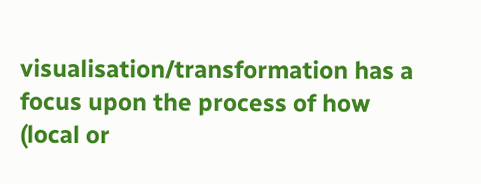visualisation/transformation has a focus upon the process of how (local or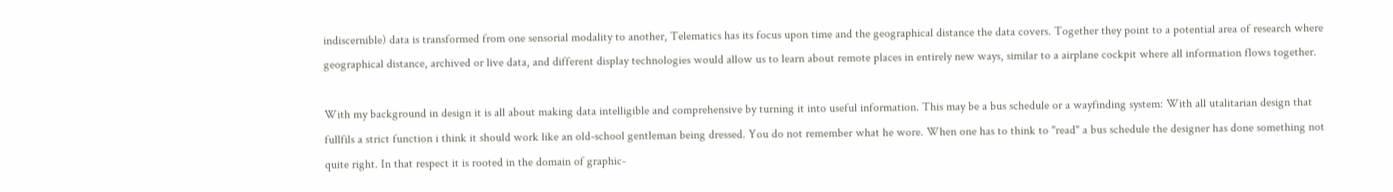indiscernible) data is transformed from one sensorial modality to another, Telematics has its focus upon time and the geographical distance the data covers. Together they point to a potential area of research where geographical distance, archived or live data, and different display technologies would allow us to learn about remote places in entirely new ways, similar to a airplane cockpit where all information flows together.

With my background in design it is all about making data intelligible and comprehensive by turning it into useful information. This may be a bus schedule or a wayfinding system: With all utalitarian design that fullfils a strict function i think it should work like an old-school gentleman being dressed. You do not remember what he wore. When one has to think to "read" a bus schedule the designer has done something not quite right. In that respect it is rooted in the domain of graphic-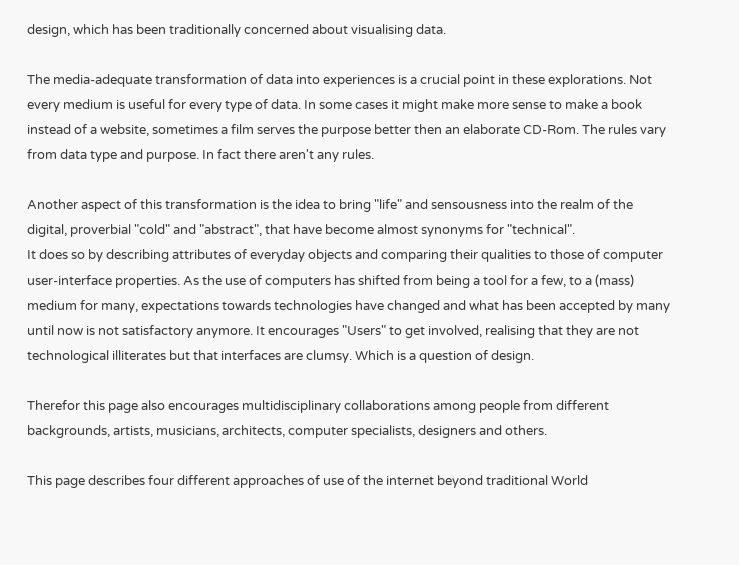design, which has been traditionally concerned about visualising data.

The media-adequate transformation of data into experiences is a crucial point in these explorations. Not every medium is useful for every type of data. In some cases it might make more sense to make a book instead of a website, sometimes a film serves the purpose better then an elaborate CD-Rom. The rules vary from data type and purpose. In fact there aren't any rules.

Another aspect of this transformation is the idea to bring "life" and sensousness into the realm of the digital, proverbial "cold" and "abstract", that have become almost synonyms for "technical".
It does so by describing attributes of everyday objects and comparing their qualities to those of computer user-interface properties. As the use of computers has shifted from being a tool for a few, to a (mass) medium for many, expectations towards technologies have changed and what has been accepted by many until now is not satisfactory anymore. It encourages "Users" to get involved, realising that they are not technological illiterates but that interfaces are clumsy. Which is a question of design.

Therefor this page also encourages multidisciplinary collaborations among people from different backgrounds, artists, musicians, architects, computer specialists, designers and others.

This page describes four different approaches of use of the internet beyond traditional World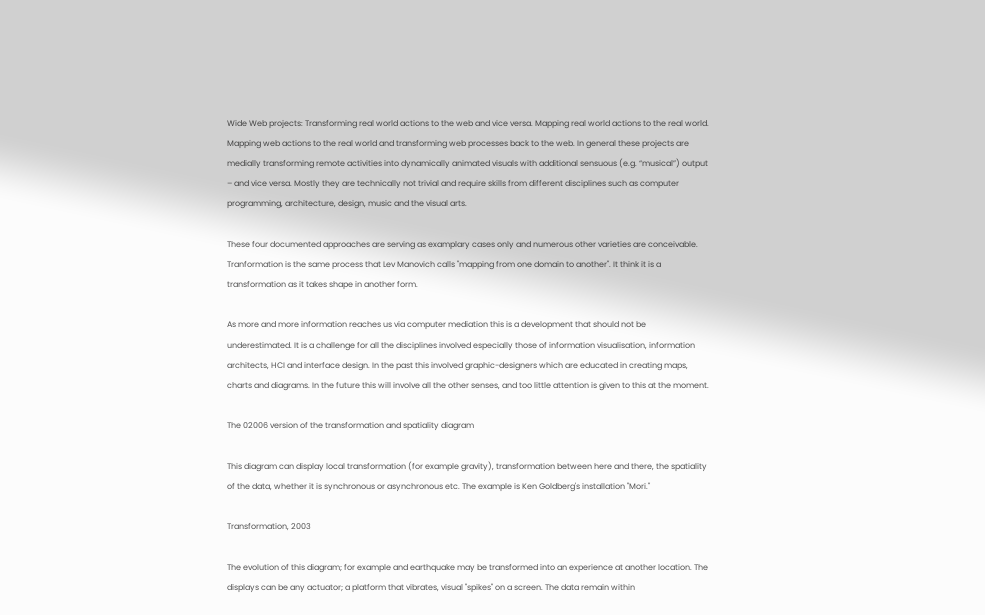Wide Web projects: Transforming real world actions to the web and vice versa. Mapping real world actions to the real world. Mapping web actions to the real world and transforming web processes back to the web. In general these projects are medially transforming remote activities into dynamically animated visuals with additional sensuous (e.g. “musical”) output – and vice versa. Mostly they are technically not trivial and require skills from different disciplines such as computer programming, architecture, design, music and the visual arts.

These four documented approaches are serving as examplary cases only and numerous other varieties are conceivable. Tranformation is the same process that Lev Manovich calls "mapping from one domain to another". It think it is a transformation as it takes shape in another form.

As more and more information reaches us via computer mediation this is a development that should not be underestimated. It is a challenge for all the disciplines involved especially those of information visualisation, information architects, HCI and interface design. In the past this involved graphic-designers which are educated in creating maps, charts and diagrams. In the future this will involve all the other senses, and too little attention is given to this at the moment.

The 02006 version of the transformation and spatiality diagram

This diagram can display local transformation (for example gravity), transformation between here and there, the spatiality of the data, whether it is synchronous or asynchronous etc. The example is Ken Goldberg's installation "Mori."

Transformation, 2003

The evolution of this diagram; for example and earthquake may be transformed into an experience at another location. The displays can be any actuator; a platform that vibrates, visual "spikes" on a screen. The data remain within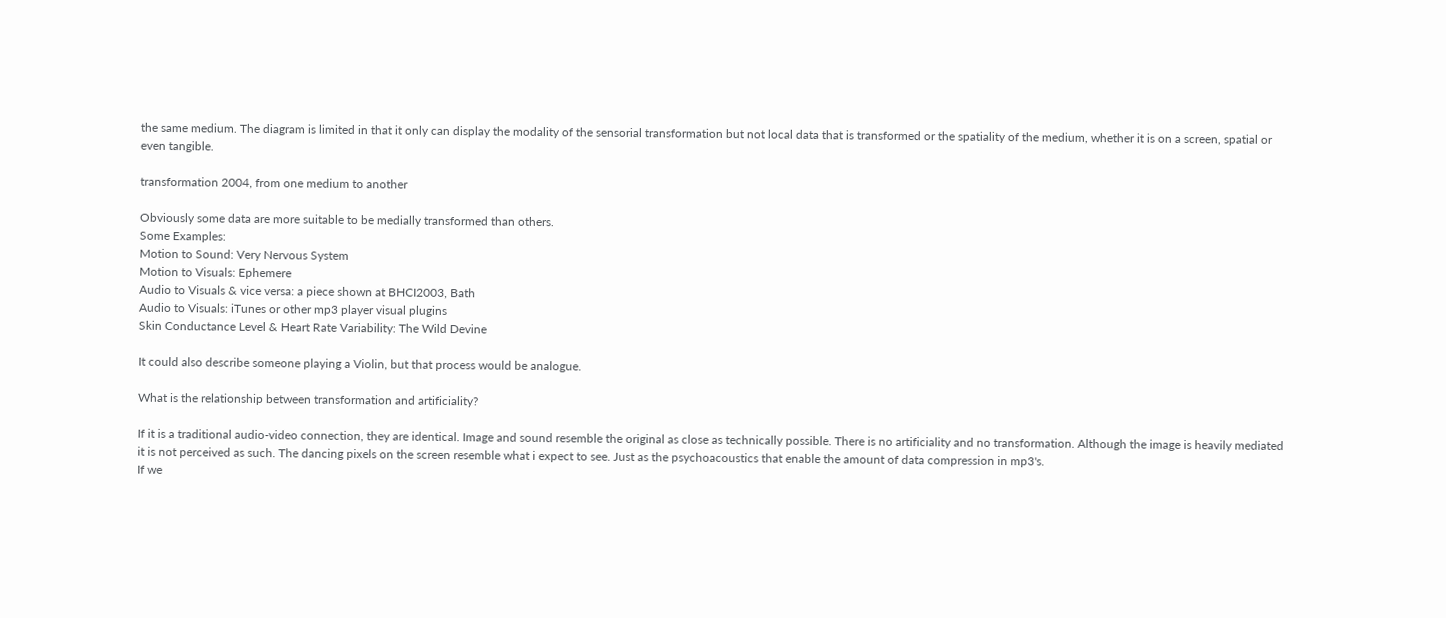the same medium. The diagram is limited in that it only can display the modality of the sensorial transformation but not local data that is transformed or the spatiality of the medium, whether it is on a screen, spatial or even tangible.

transformation 2004, from one medium to another

Obviously some data are more suitable to be medially transformed than others.
Some Examples:
Motion to Sound: Very Nervous System
Motion to Visuals: Ephemere
Audio to Visuals & vice versa: a piece shown at BHCI2003, Bath
Audio to Visuals: iTunes or other mp3 player visual plugins
Skin Conductance Level & Heart Rate Variability: The Wild Devine

It could also describe someone playing a Violin, but that process would be analogue.

What is the relationship between transformation and artificiality?

If it is a traditional audio-video connection, they are identical. Image and sound resemble the original as close as technically possible. There is no artificiality and no transformation. Although the image is heavily mediated it is not perceived as such. The dancing pixels on the screen resemble what i expect to see. Just as the psychoacoustics that enable the amount of data compression in mp3's.
If we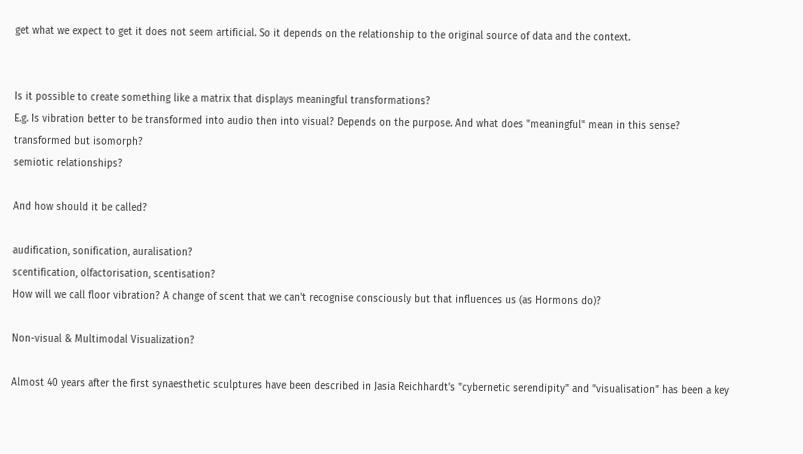get what we expect to get it does not seem artificial. So it depends on the relationship to the original source of data and the context.


Is it possible to create something like a matrix that displays meaningful transformations?
E.g. Is vibration better to be transformed into audio then into visual? Depends on the purpose. And what does "meaningful" mean in this sense?
transformed but isomorph?
semiotic relationships?

And how should it be called?

audification, sonification, auralisation?
scentification, olfactorisation, scentisation?
How will we call floor vibration? A change of scent that we can't recognise consciously but that influences us (as Hormons do)?

Non-visual & Multimodal Visualization?

Almost 40 years after the first synaesthetic sculptures have been described in Jasia Reichhardt's "cybernetic serendipity" and "visualisation" has been a key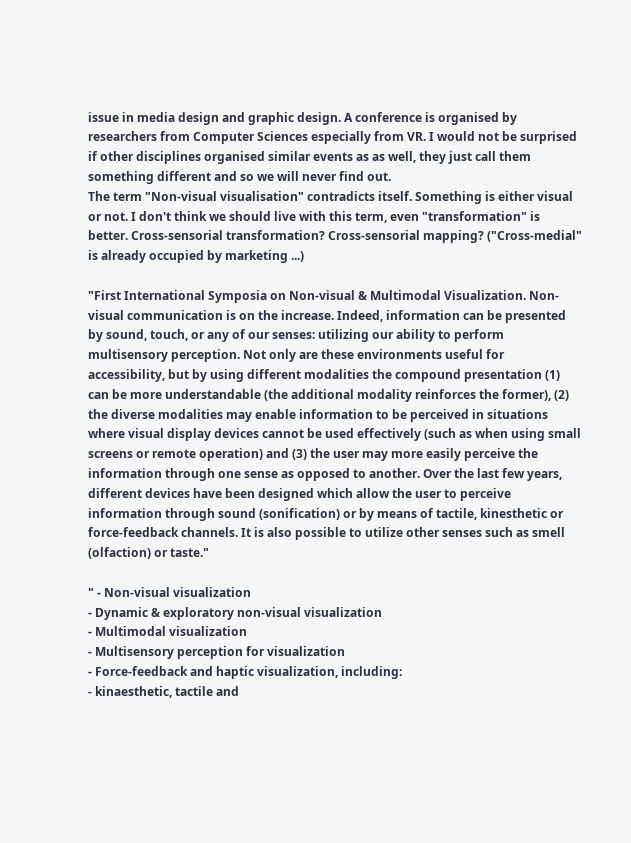issue in media design and graphic design. A conference is organised by researchers from Computer Sciences especially from VR. I would not be surprised if other disciplines organised similar events as as well, they just call them something different and so we will never find out.
The term "Non-visual visualisation" contradicts itself. Something is either visual or not. I don't think we should live with this term, even "transformation" is better. Cross-sensorial transformation? Cross-sensorial mapping? ("Cross-medial" is already occupied by marketing ...)

"First International Symposia on Non-visual & Multimodal Visualization. Non-visual communication is on the increase. Indeed, information can be presented by sound, touch, or any of our senses: utilizing our ability to perform multisensory perception. Not only are these environments useful for accessibility, but by using different modalities the compound presentation (1) can be more understandable (the additional modality reinforces the former), (2) the diverse modalities may enable information to be perceived in situations where visual display devices cannot be used effectively (such as when using small screens or remote operation) and (3) the user may more easily perceive the information through one sense as opposed to another. Over the last few years, different devices have been designed which allow the user to perceive information through sound (sonification) or by means of tactile, kinesthetic or force-feedback channels. It is also possible to utilize other senses such as smell (olfaction) or taste."

" - Non-visual visualization
- Dynamic & exploratory non-visual visualization
- Multimodal visualization
- Multisensory perception for visualization
- Force-feedback and haptic visualization, including:
- kinaesthetic, tactile and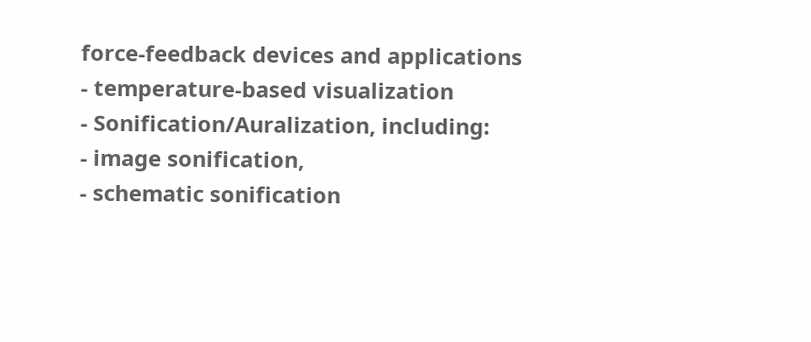force-feedback devices and applications
- temperature-based visualization
- Sonification/Auralization, including:
- image sonification,
- schematic sonification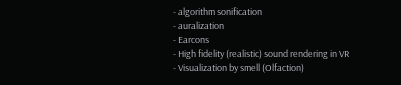- algorithm sonification
- auralization
- Earcons
- High fidelity (realistic) sound rendering in VR
- Visualization by smell (Olfaction)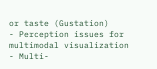or taste (Gustation)
- Perception issues for multimodal visualization
- Multi-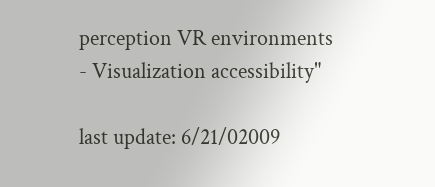perception VR environments
- Visualization accessibility"

last update: 6/21/02009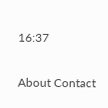16:37

About Contact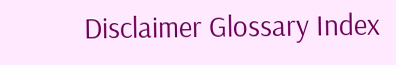Disclaimer Glossary Index